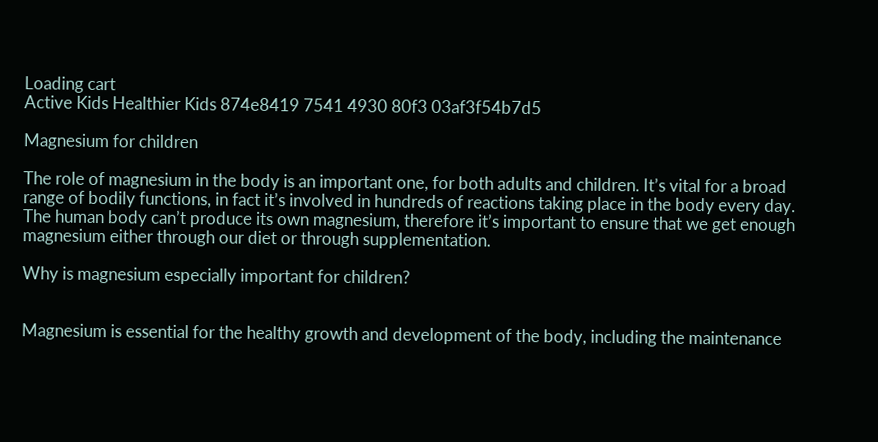Loading cart
Active Kids Healthier Kids 874e8419 7541 4930 80f3 03af3f54b7d5

Magnesium for children

The role of magnesium in the body is an important one, for both adults and children. It’s vital for a broad range of bodily functions, in fact it’s involved in hundreds of reactions taking place in the body every day. The human body can’t produce its own magnesium, therefore it’s important to ensure that we get enough magnesium either through our diet or through supplementation.

Why is magnesium especially important for children?


Magnesium is essential for the healthy growth and development of the body, including the maintenance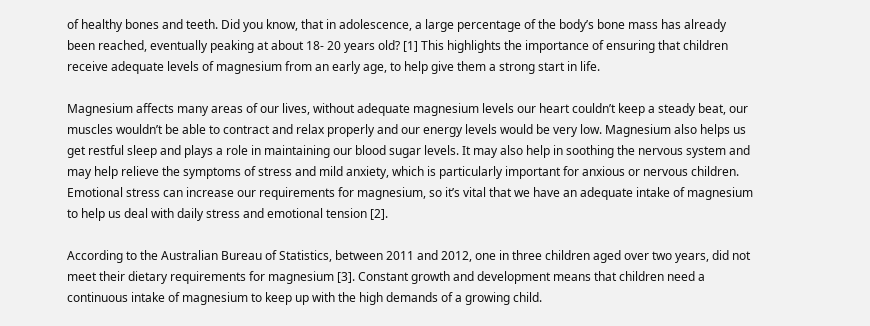of healthy bones and teeth. Did you know, that in adolescence, a large percentage of the body’s bone mass has already been reached, eventually peaking at about 18- 20 years old? [1] This highlights the importance of ensuring that children receive adequate levels of magnesium from an early age, to help give them a strong start in life.

Magnesium affects many areas of our lives, without adequate magnesium levels our heart couldn’t keep a steady beat, our muscles wouldn’t be able to contract and relax properly and our energy levels would be very low. Magnesium also helps us get restful sleep and plays a role in maintaining our blood sugar levels. It may also help in soothing the nervous system and may help relieve the symptoms of stress and mild anxiety, which is particularly important for anxious or nervous children. Emotional stress can increase our requirements for magnesium, so it’s vital that we have an adequate intake of magnesium to help us deal with daily stress and emotional tension [2].

According to the Australian Bureau of Statistics, between 2011 and 2012, one in three children aged over two years, did not meet their dietary requirements for magnesium [3]. Constant growth and development means that children need a continuous intake of magnesium to keep up with the high demands of a growing child.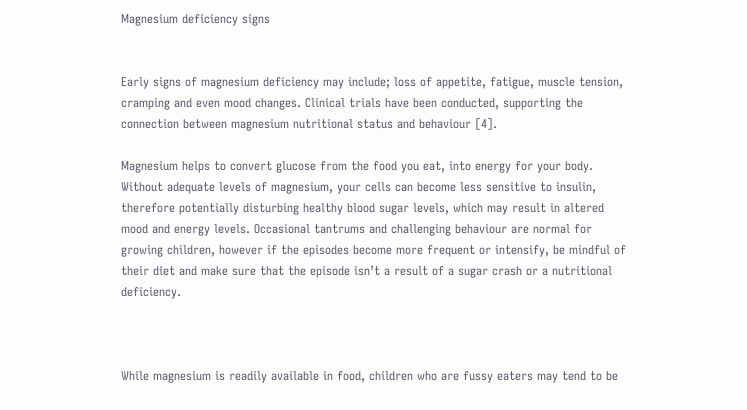Magnesium deficiency signs


Early signs of magnesium deficiency may include; loss of appetite, fatigue, muscle tension, cramping and even mood changes. Clinical trials have been conducted, supporting the connection between magnesium nutritional status and behaviour [4].

Magnesium helps to convert glucose from the food you eat, into energy for your body. Without adequate levels of magnesium, your cells can become less sensitive to insulin, therefore potentially disturbing healthy blood sugar levels, which may result in altered mood and energy levels. Occasional tantrums and challenging behaviour are normal for growing children, however if the episodes become more frequent or intensify, be mindful of their diet and make sure that the episode isn’t a result of a sugar crash or a nutritional deficiency.



While magnesium is readily available in food, children who are fussy eaters may tend to be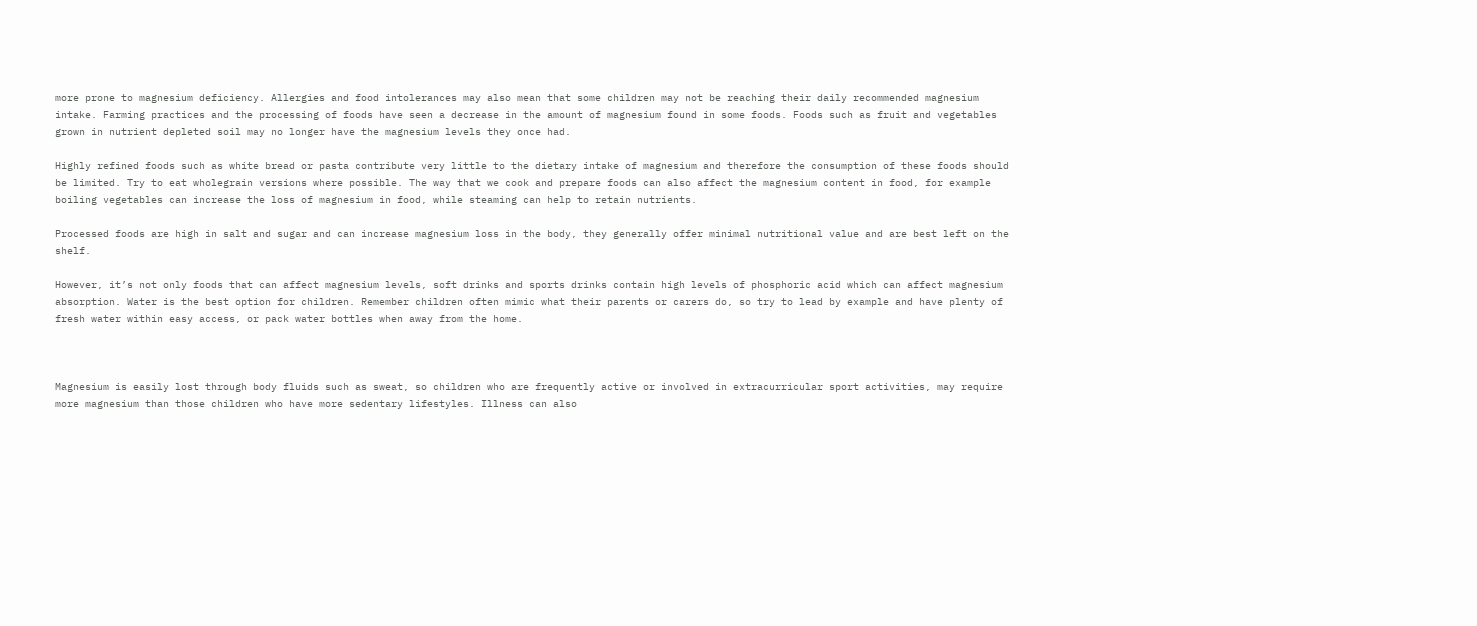more prone to magnesium deficiency. Allergies and food intolerances may also mean that some children may not be reaching their daily recommended magnesium intake. Farming practices and the processing of foods have seen a decrease in the amount of magnesium found in some foods. Foods such as fruit and vegetables grown in nutrient depleted soil may no longer have the magnesium levels they once had.

Highly refined foods such as white bread or pasta contribute very little to the dietary intake of magnesium and therefore the consumption of these foods should be limited. Try to eat wholegrain versions where possible. The way that we cook and prepare foods can also affect the magnesium content in food, for example boiling vegetables can increase the loss of magnesium in food, while steaming can help to retain nutrients.

Processed foods are high in salt and sugar and can increase magnesium loss in the body, they generally offer minimal nutritional value and are best left on the shelf.

However, it’s not only foods that can affect magnesium levels, soft drinks and sports drinks contain high levels of phosphoric acid which can affect magnesium absorption. Water is the best option for children. Remember children often mimic what their parents or carers do, so try to lead by example and have plenty of fresh water within easy access, or pack water bottles when away from the home.



Magnesium is easily lost through body fluids such as sweat, so children who are frequently active or involved in extracurricular sport activities, may require more magnesium than those children who have more sedentary lifestyles. Illness can also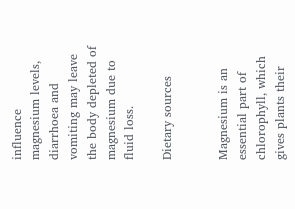influence magnesium levels, diarrhoea and vomiting may leave the body depleted of magnesium due to fluid loss.

Dietary sources


Magnesium is an essential part of chlorophyll, which gives plants their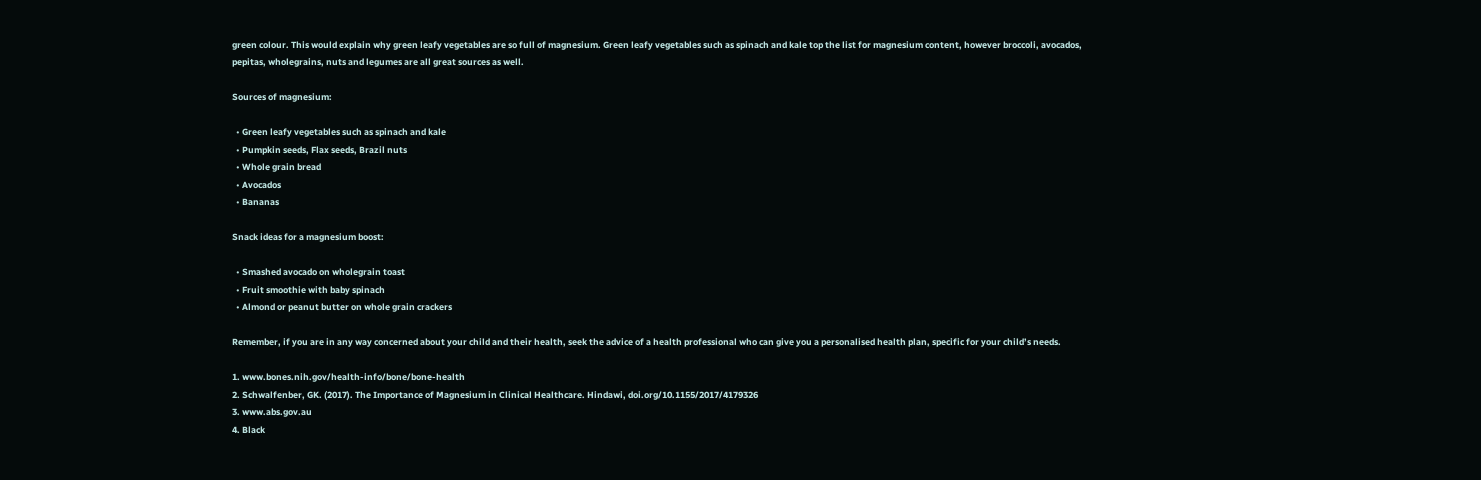green colour. This would explain why green leafy vegetables are so full of magnesium. Green leafy vegetables such as spinach and kale top the list for magnesium content, however broccoli, avocados, pepitas, wholegrains, nuts and legumes are all great sources as well.

Sources of magnesium:

  • Green leafy vegetables such as spinach and kale
  • Pumpkin seeds, Flax seeds, Brazil nuts
  • Whole grain bread
  • Avocados
  • Bananas

Snack ideas for a magnesium boost:

  • Smashed avocado on wholegrain toast
  • Fruit smoothie with baby spinach
  • Almond or peanut butter on whole grain crackers

Remember, if you are in any way concerned about your child and their health, seek the advice of a health professional who can give you a personalised health plan, specific for your child’s needs.

1. www.bones.nih.gov/health-info/bone/bone-health
2. Schwalfenber, GK. (2017). The Importance of Magnesium in Clinical Healthcare. Hindawi, doi.org/10.1155/2017/4179326
3. www.abs.gov.au
4. Black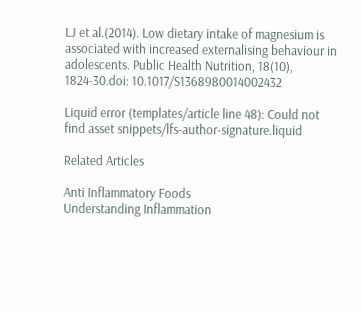LJ et al.(2014). Low dietary intake of magnesium is associated with increased externalising behaviour in adolescents. Public Health Nutrition, 18(10), 1824-30.doi: 10.1017/S1368980014002432

Liquid error (templates/article line 48): Could not find asset snippets/lfs-author-signature.liquid

Related Articles

Anti Inflammatory Foods
Understanding Inflammation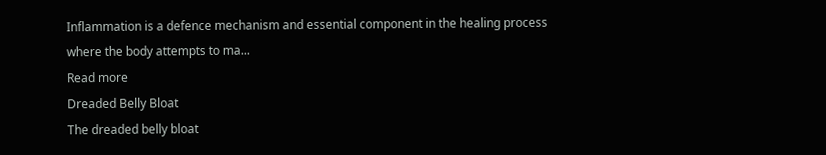Inflammation is a defence mechanism and essential component in the healing process where the body attempts to ma...
Read more
Dreaded Belly Bloat
The dreaded belly bloat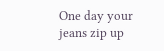One day your jeans zip up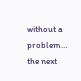without a problem… the next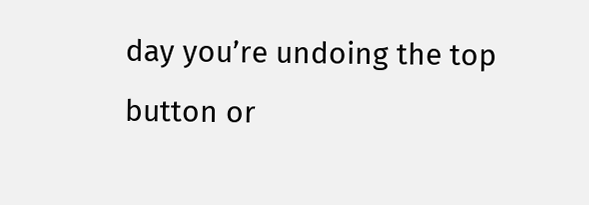day you’re undoing the top button or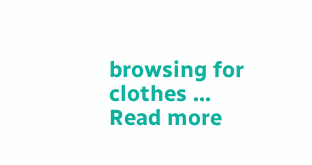browsing for clothes ...
Read more